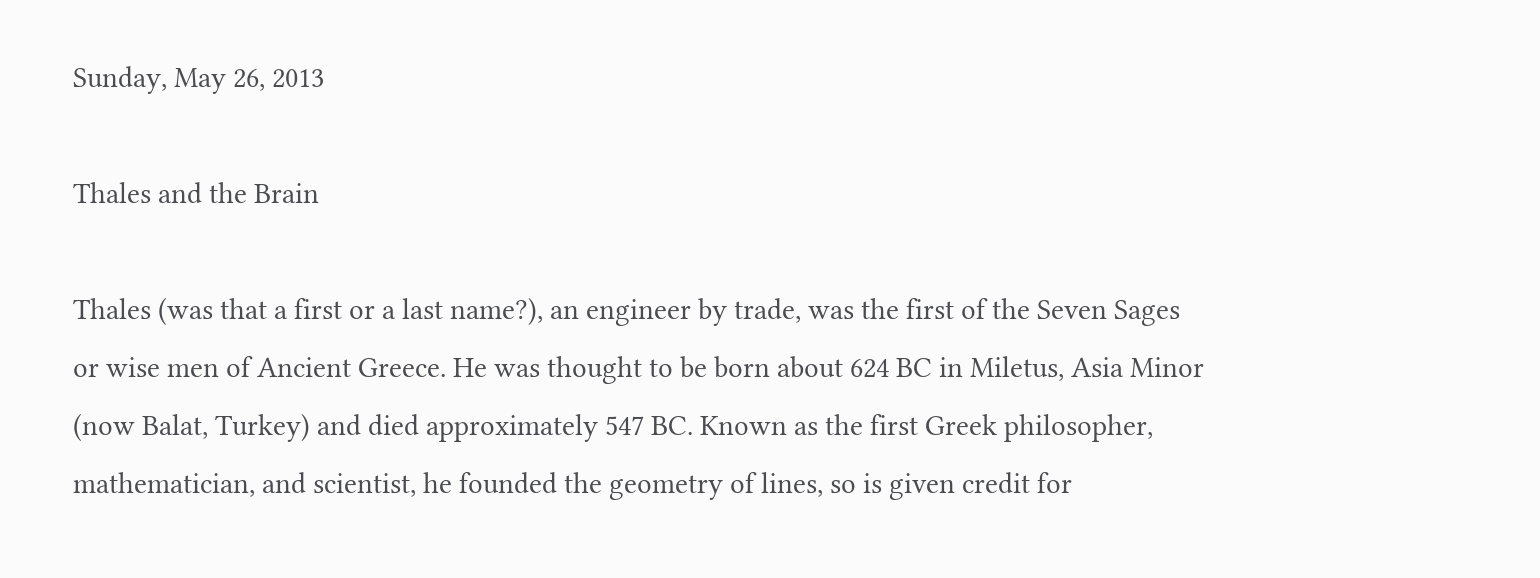Sunday, May 26, 2013

Thales and the Brain

Thales (was that a first or a last name?), an engineer by trade, was the first of the Seven Sages or wise men of Ancient Greece. He was thought to be born about 624 BC in Miletus, Asia Minor (now Balat, Turkey) and died approximately 547 BC. Known as the first Greek philosopher, mathematician, and scientist, he founded the geometry of lines, so is given credit for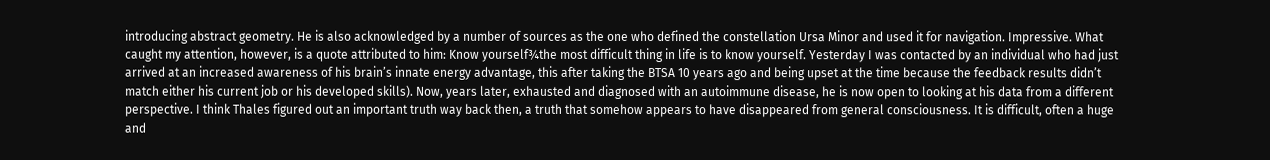introducing abstract geometry. He is also acknowledged by a number of sources as the one who defined the constellation Ursa Minor and used it for navigation. Impressive. What caught my attention, however, is a quote attributed to him: Know yourself¾the most difficult thing in life is to know yourself. Yesterday I was contacted by an individual who had just arrived at an increased awareness of his brain’s innate energy advantage, this after taking the BTSA 10 years ago and being upset at the time because the feedback results didn’t match either his current job or his developed skills). Now, years later, exhausted and diagnosed with an autoimmune disease, he is now open to looking at his data from a different perspective. I think Thales figured out an important truth way back then, a truth that somehow appears to have disappeared from general consciousness. It is difficult, often a huge and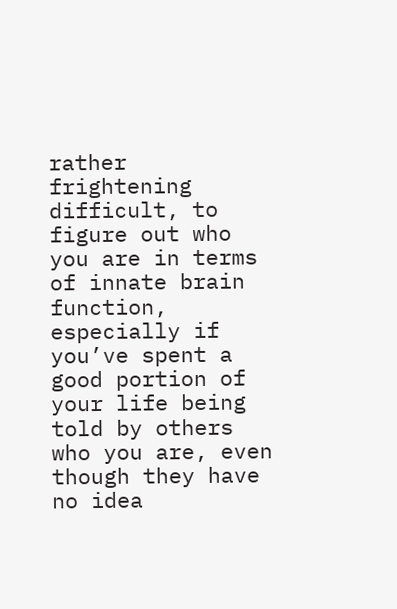rather frightening difficult, to figure out who you are in terms of innate brain function, especially if you’ve spent a good portion of your life being told by others who you are, even though they have no idea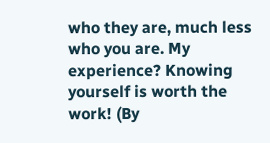who they are, much less who you are. My experience? Knowing yourself is worth the work! (By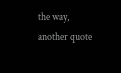the way, another quote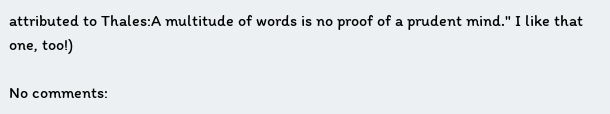attributed to Thales:A multitude of words is no proof of a prudent mind." I like that one, too!)

No comments: